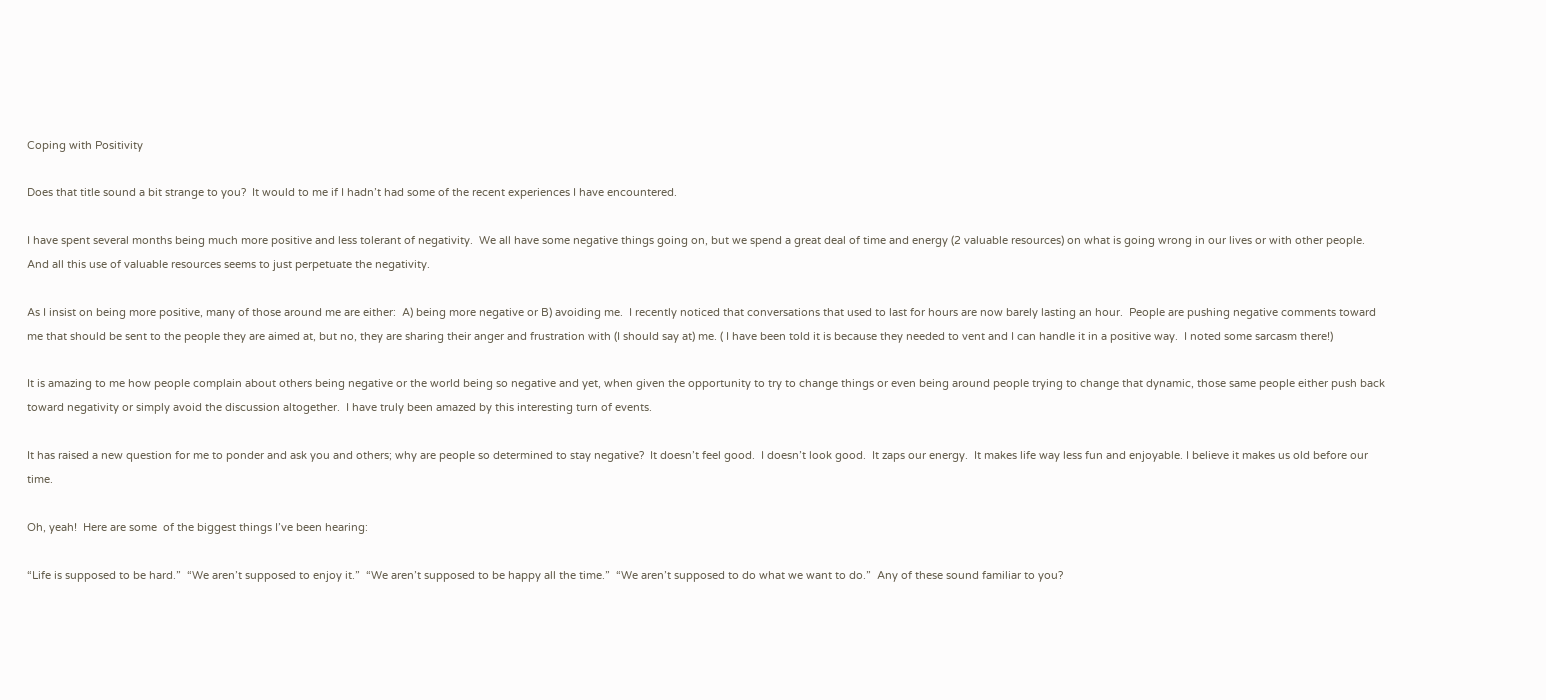Coping with Positivity

Does that title sound a bit strange to you?  It would to me if I hadn’t had some of the recent experiences I have encountered.

I have spent several months being much more positive and less tolerant of negativity.  We all have some negative things going on, but we spend a great deal of time and energy (2 valuable resources) on what is going wrong in our lives or with other people.  And all this use of valuable resources seems to just perpetuate the negativity.

As I insist on being more positive, many of those around me are either:  A) being more negative or B) avoiding me.  I recently noticed that conversations that used to last for hours are now barely lasting an hour.  People are pushing negative comments toward me that should be sent to the people they are aimed at, but no, they are sharing their anger and frustration with (I should say at) me. ( I have been told it is because they needed to vent and I can handle it in a positive way.  I noted some sarcasm there!)

It is amazing to me how people complain about others being negative or the world being so negative and yet, when given the opportunity to try to change things or even being around people trying to change that dynamic, those same people either push back toward negativity or simply avoid the discussion altogether.  I have truly been amazed by this interesting turn of events.

It has raised a new question for me to ponder and ask you and others; why are people so determined to stay negative?  It doesn’t feel good.  I doesn’t look good.  It zaps our energy.  It makes life way less fun and enjoyable. I believe it makes us old before our time.

Oh, yeah!  Here are some  of the biggest things I’ve been hearing:

“Life is supposed to be hard.”  “We aren’t supposed to enjoy it.”  “We aren’t supposed to be happy all the time.”  “We aren’t supposed to do what we want to do.”  Any of these sound familiar to you?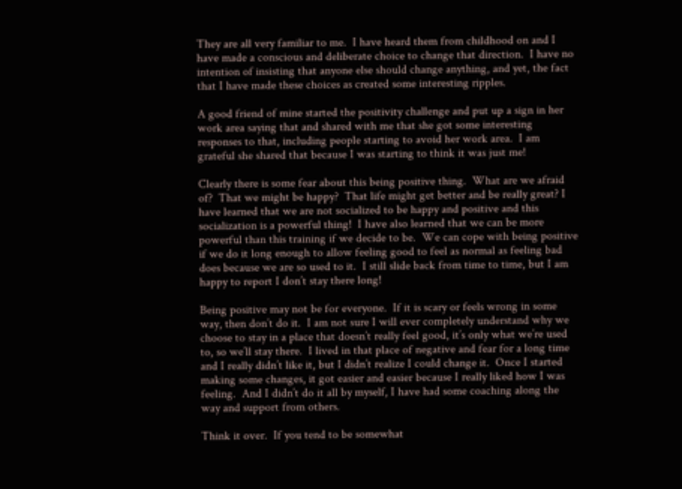They are all very familiar to me.  I have heard them from childhood on and I have made a conscious and deliberate choice to change that direction.  I have no intention of insisting that anyone else should change anything, and yet, the fact that I have made these choices as created some interesting ripples.

A good friend of mine started the positivity challenge and put up a sign in her work area saying that and shared with me that she got some interesting responses to that, including people starting to avoid her work area.  I am grateful she shared that because I was starting to think it was just me!

Clearly there is some fear about this being positive thing.  What are we afraid of?  That we might be happy?  That life might get better and be really great? I have learned that we are not socialized to be happy and positive and this socialization is a powerful thing!  I have also learned that we can be more powerful than this training if we decide to be.  We can cope with being positive if we do it long enough to allow feeling good to feel as normal as feeling bad does because we are so used to it.  I still slide back from time to time, but I am happy to report I don’t stay there long!

Being positive may not be for everyone.  If it is scary or feels wrong in some way, then don’t do it.  I am not sure I will ever completely understand why we choose to stay in a place that doesn’t really feel good, it’s only what we’re used to, so we’ll stay there.  I lived in that place of negative and fear for a long time and I really didn’t like it, but I didn’t realize I could change it.  Once I started making some changes, it got easier and easier because I really liked how I was feeling.  And I didn’t do it all by myself, I have had some coaching along the way and support from others.

Think it over.  If you tend to be somewhat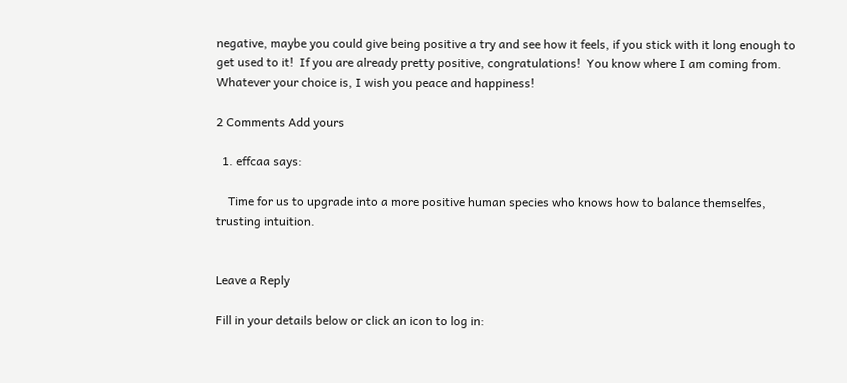negative, maybe you could give being positive a try and see how it feels, if you stick with it long enough to get used to it!  If you are already pretty positive, congratulations!  You know where I am coming from.  Whatever your choice is, I wish you peace and happiness!

2 Comments Add yours

  1. effcaa says:

    Time for us to upgrade into a more positive human species who knows how to balance themselfes, trusting intuition.


Leave a Reply

Fill in your details below or click an icon to log in: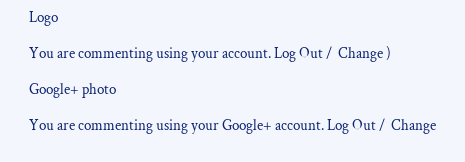Logo

You are commenting using your account. Log Out /  Change )

Google+ photo

You are commenting using your Google+ account. Log Out /  Change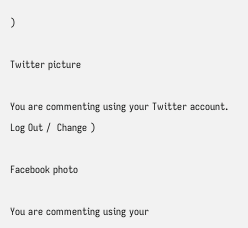)

Twitter picture

You are commenting using your Twitter account. Log Out /  Change )

Facebook photo

You are commenting using your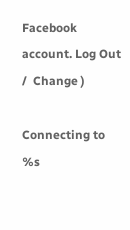Facebook account. Log Out /  Change )

Connecting to %s